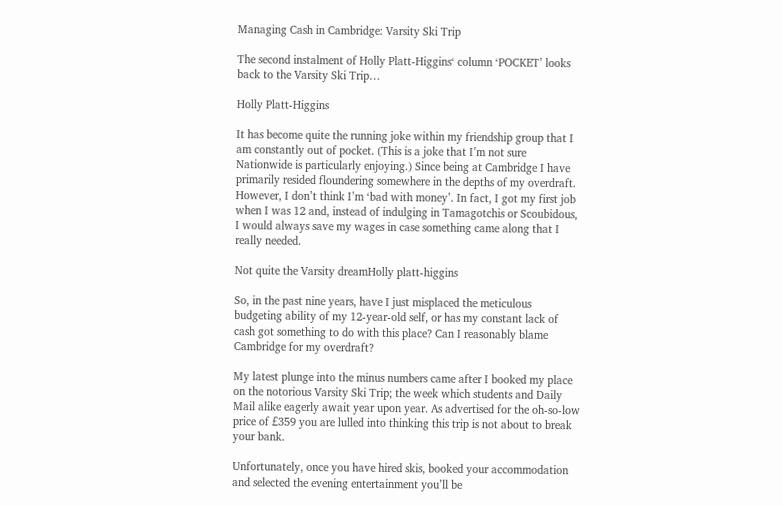Managing Cash in Cambridge: Varsity Ski Trip

The second instalment of Holly Platt-Higgins‘ column ‘POCKET’ looks back to the Varsity Ski Trip…

Holly Platt-Higgins

It has become quite the running joke within my friendship group that I am constantly out of pocket. (This is a joke that I’m not sure Nationwide is particularly enjoying.) Since being at Cambridge I have primarily resided floundering somewhere in the depths of my overdraft. However, I don’t think I’m ‘bad with money’. In fact, I got my first job when I was 12 and, instead of indulging in Tamagotchis or Scoubidous, I would always save my wages in case something came along that I really needed.

Not quite the Varsity dreamHolly platt-higgins

So, in the past nine years, have I just misplaced the meticulous budgeting ability of my 12-year-old self, or has my constant lack of cash got something to do with this place? Can I reasonably blame Cambridge for my overdraft?

My latest plunge into the minus numbers came after I booked my place on the notorious Varsity Ski Trip; the week which students and Daily Mail alike eagerly await year upon year. As advertised for the oh-so-low price of £359 you are lulled into thinking this trip is not about to break your bank.

Unfortunately, once you have hired skis, booked your accommodation and selected the evening entertainment you’ll be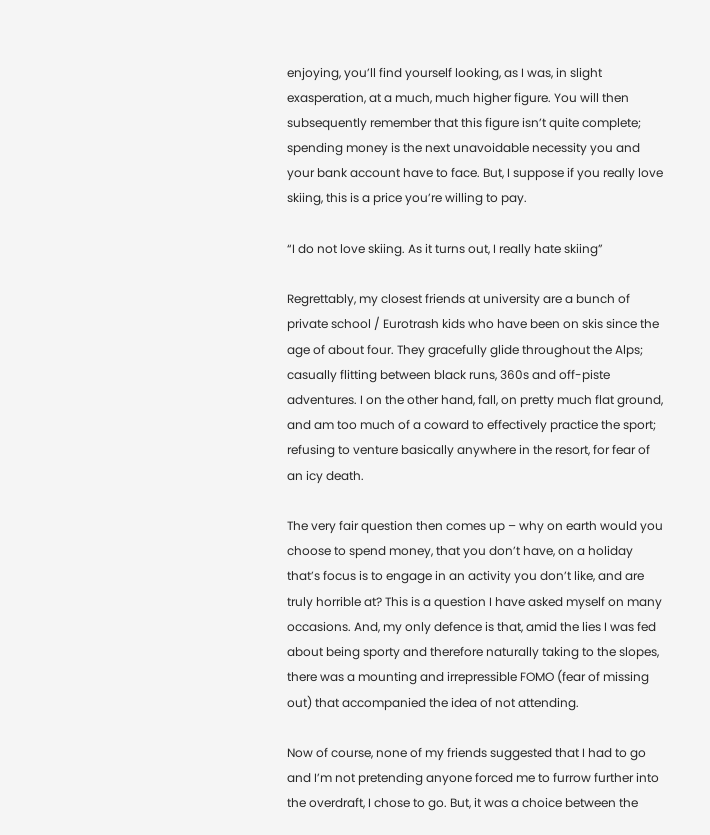enjoying, you’ll find yourself looking, as I was, in slight exasperation, at a much, much higher figure. You will then subsequently remember that this figure isn’t quite complete; spending money is the next unavoidable necessity you and your bank account have to face. But, I suppose if you really love skiing, this is a price you’re willing to pay.

“I do not love skiing. As it turns out, I really hate skiing”

Regrettably, my closest friends at university are a bunch of private school / Eurotrash kids who have been on skis since the age of about four. They gracefully glide throughout the Alps; casually flitting between black runs, 360s and off-piste adventures. I on the other hand, fall, on pretty much flat ground, and am too much of a coward to effectively practice the sport; refusing to venture basically anywhere in the resort, for fear of an icy death.

The very fair question then comes up – why on earth would you choose to spend money, that you don’t have, on a holiday that’s focus is to engage in an activity you don’t like, and are truly horrible at? This is a question I have asked myself on many occasions. And, my only defence is that, amid the lies I was fed about being sporty and therefore naturally taking to the slopes, there was a mounting and irrepressible FOMO (fear of missing out) that accompanied the idea of not attending.

Now of course, none of my friends suggested that I had to go and I’m not pretending anyone forced me to furrow further into the overdraft, I chose to go. But, it was a choice between the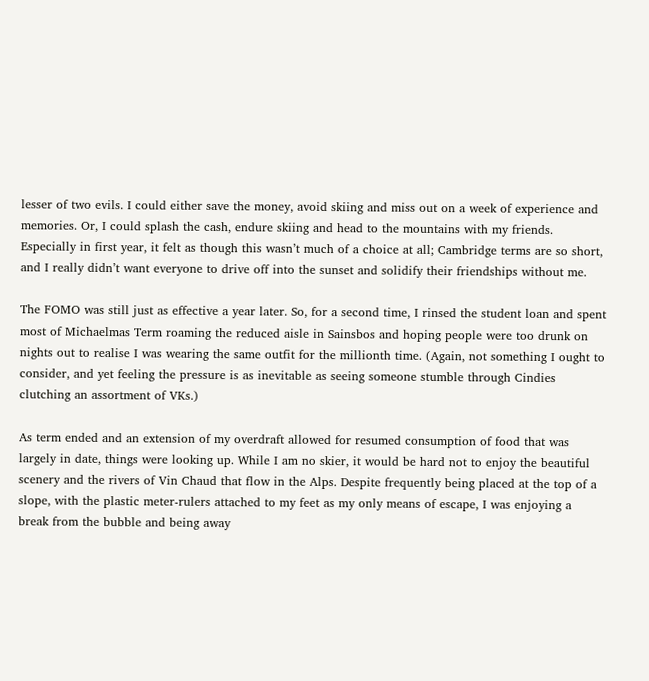lesser of two evils. I could either save the money, avoid skiing and miss out on a week of experience and memories. Or, I could splash the cash, endure skiing and head to the mountains with my friends. Especially in first year, it felt as though this wasn’t much of a choice at all; Cambridge terms are so short, and I really didn’t want everyone to drive off into the sunset and solidify their friendships without me.

The FOMO was still just as effective a year later. So, for a second time, I rinsed the student loan and spent most of Michaelmas Term roaming the reduced aisle in Sainsbos and hoping people were too drunk on nights out to realise I was wearing the same outfit for the millionth time. (Again, not something I ought to consider, and yet feeling the pressure is as inevitable as seeing someone stumble through Cindies clutching an assortment of VKs.)

As term ended and an extension of my overdraft allowed for resumed consumption of food that was largely in date, things were looking up. While I am no skier, it would be hard not to enjoy the beautiful scenery and the rivers of Vin Chaud that flow in the Alps. Despite frequently being placed at the top of a slope, with the plastic meter-rulers attached to my feet as my only means of escape, I was enjoying a break from the bubble and being away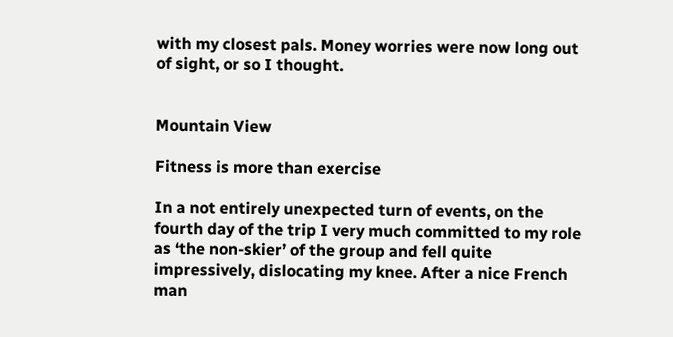with my closest pals. Money worries were now long out of sight, or so I thought.


Mountain View

Fitness is more than exercise

In a not entirely unexpected turn of events, on the fourth day of the trip I very much committed to my role as ‘the non-skier’ of the group and fell quite impressively, dislocating my knee. After a nice French man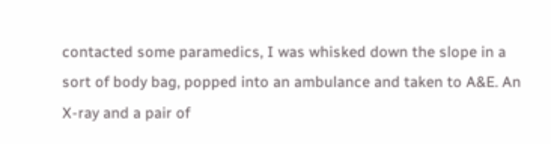contacted some paramedics, I was whisked down the slope in a sort of body bag, popped into an ambulance and taken to A&E. An X-ray and a pair of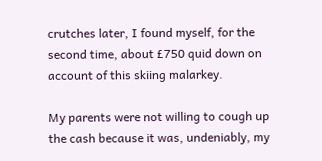crutches later, I found myself, for the second time, about £750 quid down on account of this skiing malarkey.

My parents were not willing to cough up the cash because it was, undeniably, my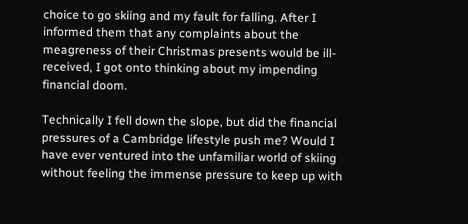choice to go skiing and my fault for falling. After I informed them that any complaints about the meagreness of their Christmas presents would be ill-received, I got onto thinking about my impending financial doom.

Technically I fell down the slope, but did the financial pressures of a Cambridge lifestyle push me? Would I have ever ventured into the unfamiliar world of skiing without feeling the immense pressure to keep up with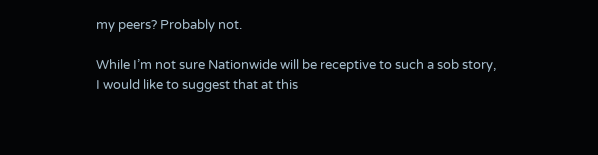my peers? Probably not.

While I’m not sure Nationwide will be receptive to such a sob story, I would like to suggest that at this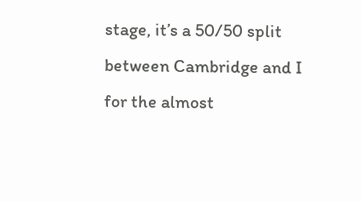stage, it’s a 50/50 split between Cambridge and I for the almost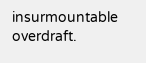insurmountable overdraft.